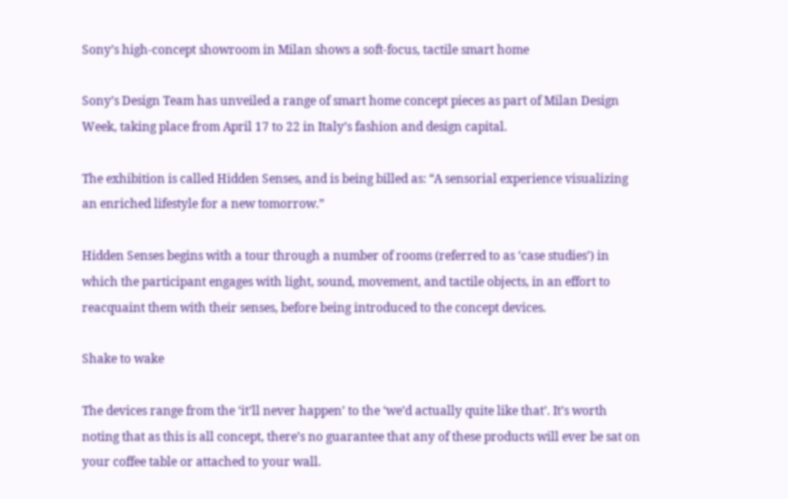Sony’s high-concept showroom in Milan shows a soft-focus, tactile smart home

Sony’s Design Team has unveiled a range of smart home concept pieces as part of Milan Design Week, taking place from April 17 to 22 in Italy’s fashion and design capital.

The exhibition is called Hidden Senses, and is being billed as: “A sensorial experience visualizing an enriched lifestyle for a new tomorrow.”

Hidden Senses begins with a tour through a number of rooms (referred to as ‘case studies’) in which the participant engages with light, sound, movement, and tactile objects, in an effort to reacquaint them with their senses, before being introduced to the concept devices.

Shake to wake

The devices range from the ‘it’ll never happen’ to the ‘we’d actually quite like that’. It’s worth noting that as this is all concept, there’s no guarantee that any of these products will ever be sat on your coffee table or attached to your wall.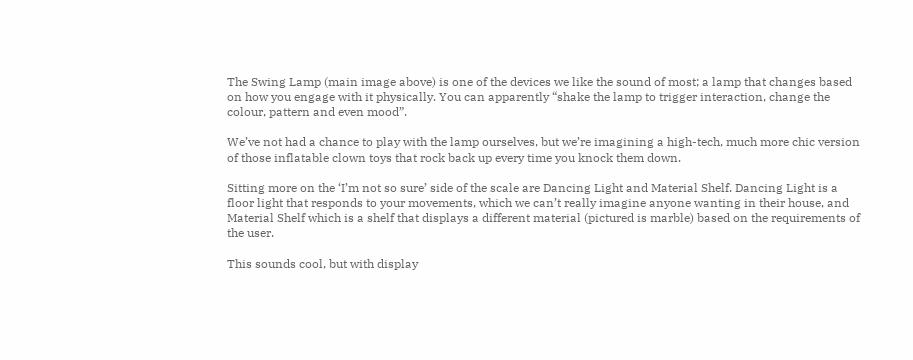The Swing Lamp (main image above) is one of the devices we like the sound of most; a lamp that changes based on how you engage with it physically. You can apparently “shake the lamp to trigger interaction, change the colour, pattern and even mood”.

We’ve not had a chance to play with the lamp ourselves, but we’re imagining a high-tech, much more chic version of those inflatable clown toys that rock back up every time you knock them down.

Sitting more on the ‘I’m not so sure’ side of the scale are Dancing Light and Material Shelf. Dancing Light is a floor light that responds to your movements, which we can’t really imagine anyone wanting in their house, and Material Shelf which is a shelf that displays a different material (pictured is marble) based on the requirements of the user.

This sounds cool, but with display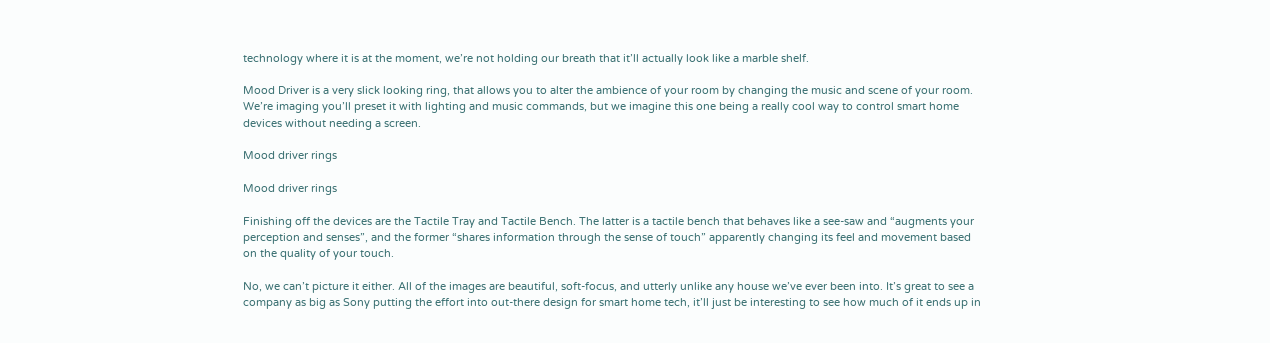technology where it is at the moment, we’re not holding our breath that it’ll actually look like a marble shelf.

Mood Driver is a very slick looking ring, that allows you to alter the ambience of your room by changing the music and scene of your room. We’re imaging you’ll preset it with lighting and music commands, but we imagine this one being a really cool way to control smart home devices without needing a screen.

Mood driver rings

Mood driver rings

Finishing off the devices are the Tactile Tray and Tactile Bench. The latter is a tactile bench that behaves like a see-saw and “augments your perception and senses”, and the former “shares information through the sense of touch” apparently changing its feel and movement based on the quality of your touch.

No, we can’t picture it either. All of the images are beautiful, soft-focus, and utterly unlike any house we’ve ever been into. It’s great to see a company as big as Sony putting the effort into out-there design for smart home tech, it’ll just be interesting to see how much of it ends up in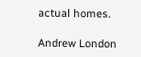actual homes.

Andrew London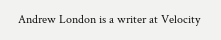Andrew London is a writer at Velocity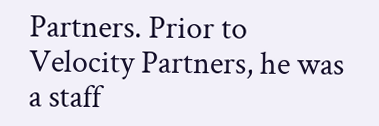Partners. Prior to Velocity Partners, he was a staff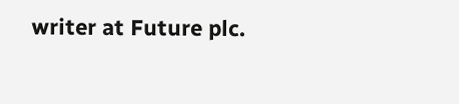writer at Future plc.